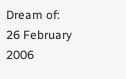Dream of: 26 February 2006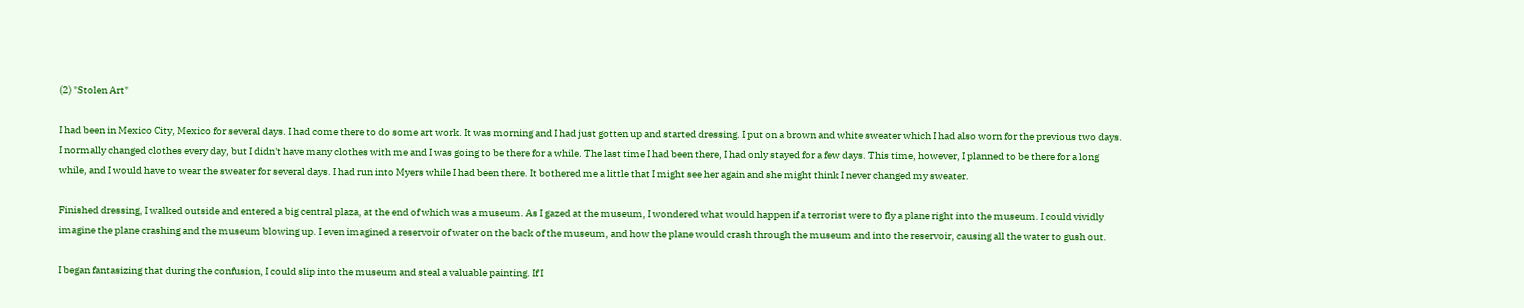(2) "Stolen Art"

I had been in Mexico City, Mexico for several days. I had come there to do some art work. It was morning and I had just gotten up and started dressing. I put on a brown and white sweater which I had also worn for the previous two days. I normally changed clothes every day, but I didn't have many clothes with me and I was going to be there for a while. The last time I had been there, I had only stayed for a few days. This time, however, I planned to be there for a long while, and I would have to wear the sweater for several days. I had run into Myers while I had been there. It bothered me a little that I might see her again and she might think I never changed my sweater.

Finished dressing, I walked outside and entered a big central plaza, at the end of which was a museum. As I gazed at the museum, I wondered what would happen if a terrorist were to fly a plane right into the museum. I could vividly imagine the plane crashing and the museum blowing up. I even imagined a reservoir of water on the back of the museum, and how the plane would crash through the museum and into the reservoir, causing all the water to gush out.

I began fantasizing that during the confusion, I could slip into the museum and steal a valuable painting. If I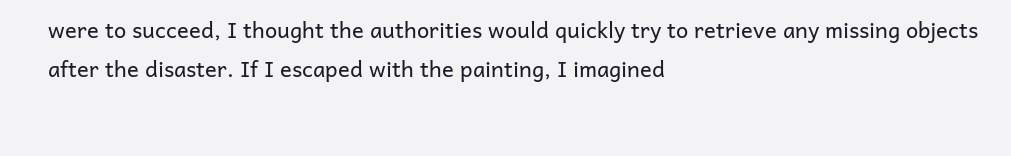were to succeed, I thought the authorities would quickly try to retrieve any missing objects after the disaster. If I escaped with the painting, I imagined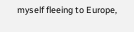myself fleeing to Europe,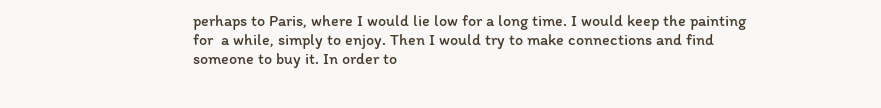perhaps to Paris, where I would lie low for a long time. I would keep the painting for  a while, simply to enjoy. Then I would try to make connections and find someone to buy it. In order to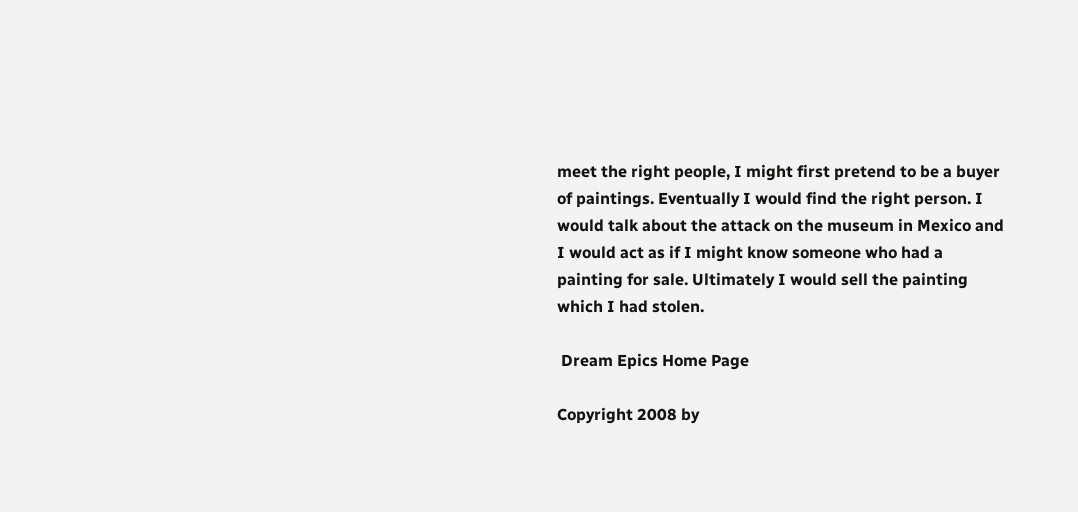meet the right people, I might first pretend to be a buyer of paintings. Eventually I would find the right person. I would talk about the attack on the museum in Mexico and I would act as if I might know someone who had a painting for sale. Ultimately I would sell the painting which I had stolen.

 Dream Epics Home Page

Copyright 2008 by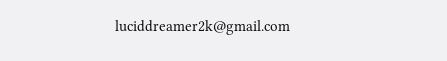luciddreamer2k@gmail.com